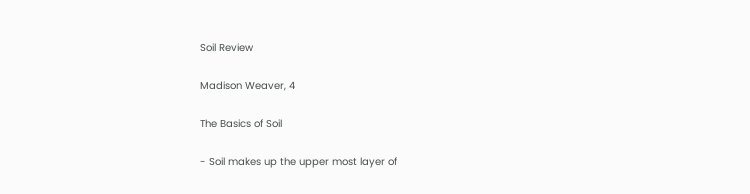Soil Review

Madison Weaver, 4

The Basics of Soil

- Soil makes up the upper most layer of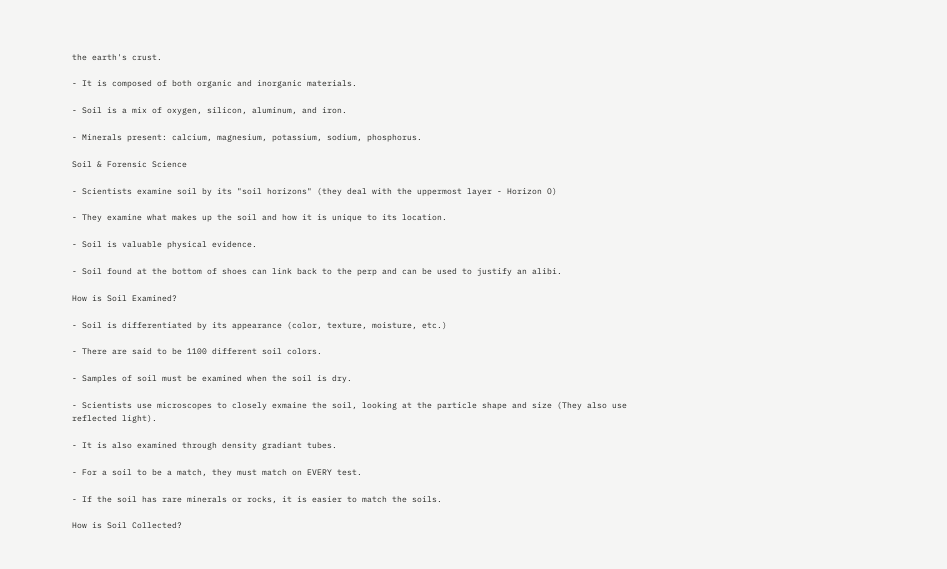the earth's crust.

- It is composed of both organic and inorganic materials.

- Soil is a mix of oxygen, silicon, aluminum, and iron.

- Minerals present: calcium, magnesium, potassium, sodium, phosphorus.

Soil & Forensic Science

- Scientists examine soil by its "soil horizons" (they deal with the uppermost layer - Horizon O)

- They examine what makes up the soil and how it is unique to its location.

- Soil is valuable physical evidence.

- Soil found at the bottom of shoes can link back to the perp and can be used to justify an alibi.

How is Soil Examined?

- Soil is differentiated by its appearance (color, texture, moisture, etc.)

- There are said to be 1100 different soil colors.

- Samples of soil must be examined when the soil is dry.

- Scientists use microscopes to closely exmaine the soil, looking at the particle shape and size (They also use reflected light).

- It is also examined through density gradiant tubes.

- For a soil to be a match, they must match on EVERY test.

- If the soil has rare minerals or rocks, it is easier to match the soils.

How is Soil Collected?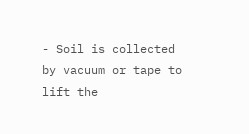- Soil is collected by vacuum or tape to lift the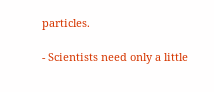particles.

- Scientists need only a little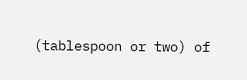(tablespoon or two) of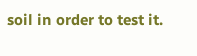soil in order to test it.